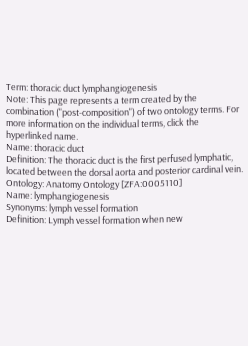Term: thoracic duct lymphangiogenesis
Note: This page represents a term created by the combination ("post-composition") of two ontology terms. For more information on the individual terms, click the hyperlinked name.
Name: thoracic duct
Definition: The thoracic duct is the first perfused lymphatic, located between the dorsal aorta and posterior cardinal vein.
Ontology: Anatomy Ontology [ZFA:0005110]
Name: lymphangiogenesis
Synonyms: lymph vessel formation
Definition: Lymph vessel formation when new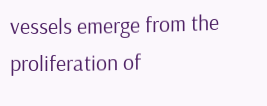vessels emerge from the proliferation of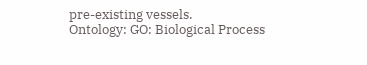pre-existing vessels.
Ontology: GO: Biological Process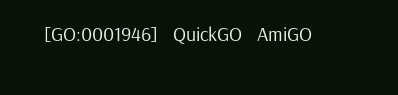[GO:0001946]   QuickGO   AmiGO